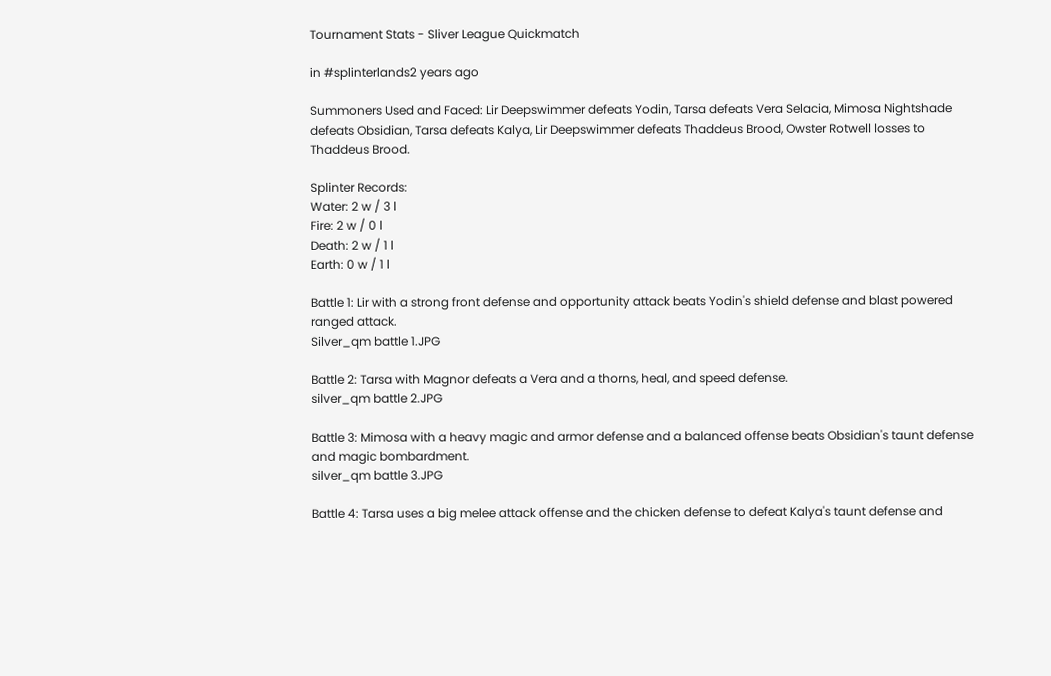Tournament Stats - Sliver League Quickmatch

in #splinterlands2 years ago

Summoners Used and Faced: Lir Deepswimmer defeats Yodin, Tarsa defeats Vera Selacia, Mimosa Nightshade defeats Obsidian, Tarsa defeats Kalya, Lir Deepswimmer defeats Thaddeus Brood, Owster Rotwell losses to Thaddeus Brood.

Splinter Records:
Water: 2 w / 3 l
Fire: 2 w / 0 l
Death: 2 w / 1 l
Earth: 0 w / 1 l

Battle 1: Lir with a strong front defense and opportunity attack beats Yodin's shield defense and blast powered ranged attack.
Silver_qm battle 1.JPG

Battle 2: Tarsa with Magnor defeats a Vera and a thorns, heal, and speed defense.
silver_qm battle 2.JPG

Battle 3: Mimosa with a heavy magic and armor defense and a balanced offense beats Obsidian's taunt defense and magic bombardment.
silver_qm battle 3.JPG

Battle 4: Tarsa uses a big melee attack offense and the chicken defense to defeat Kalya's taunt defense and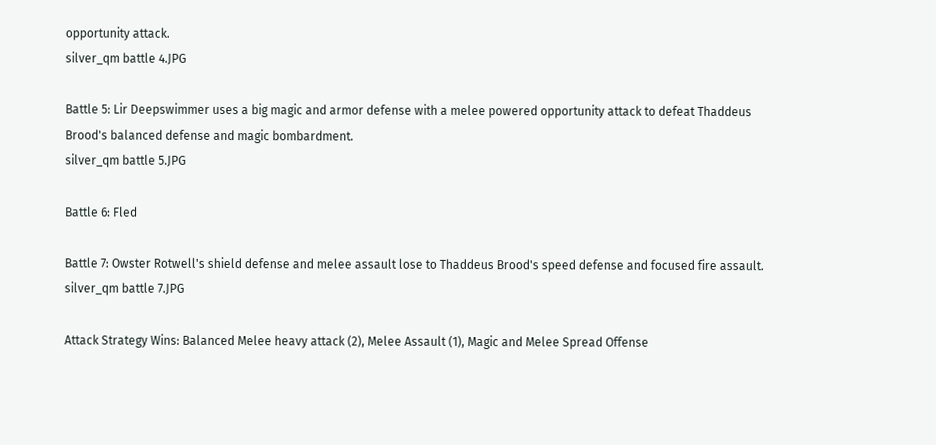opportunity attack.
silver_qm battle 4.JPG

Battle 5: Lir Deepswimmer uses a big magic and armor defense with a melee powered opportunity attack to defeat Thaddeus Brood's balanced defense and magic bombardment.
silver_qm battle 5.JPG

Battle 6: Fled

Battle 7: Owster Rotwell's shield defense and melee assault lose to Thaddeus Brood's speed defense and focused fire assault.
silver_qm battle 7.JPG

Attack Strategy Wins: Balanced Melee heavy attack (2), Melee Assault (1), Magic and Melee Spread Offense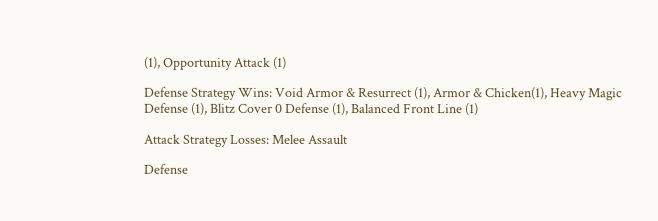(1), Opportunity Attack (1)

Defense Strategy Wins: Void Armor & Resurrect (1), Armor & Chicken(1), Heavy Magic Defense (1), Blitz Cover 0 Defense (1), Balanced Front Line (1)

Attack Strategy Losses: Melee Assault

Defense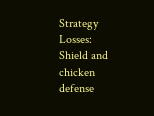Strategy Losses: Shield and chicken defense